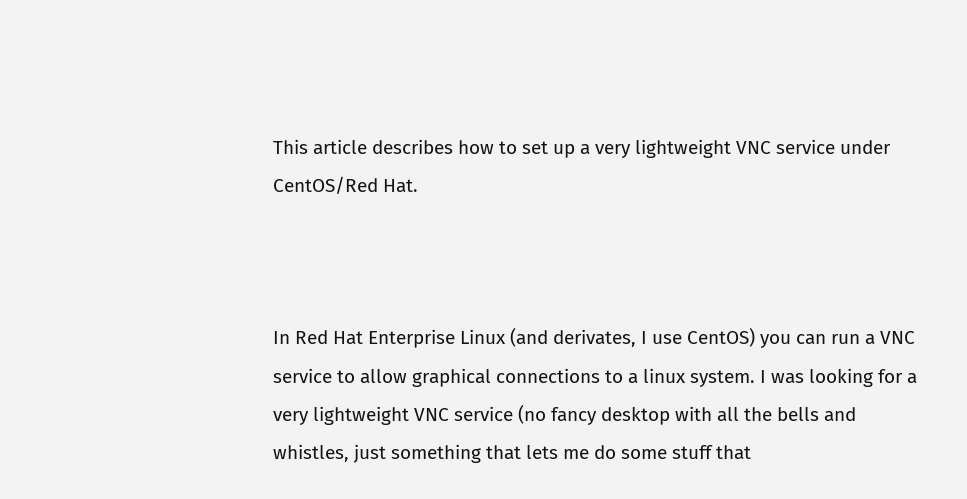This article describes how to set up a very lightweight VNC service under CentOS/Red Hat.



In Red Hat Enterprise Linux (and derivates, I use CentOS) you can run a VNC service to allow graphical connections to a linux system. I was looking for a very lightweight VNC service (no fancy desktop with all the bells and whistles, just something that lets me do some stuff that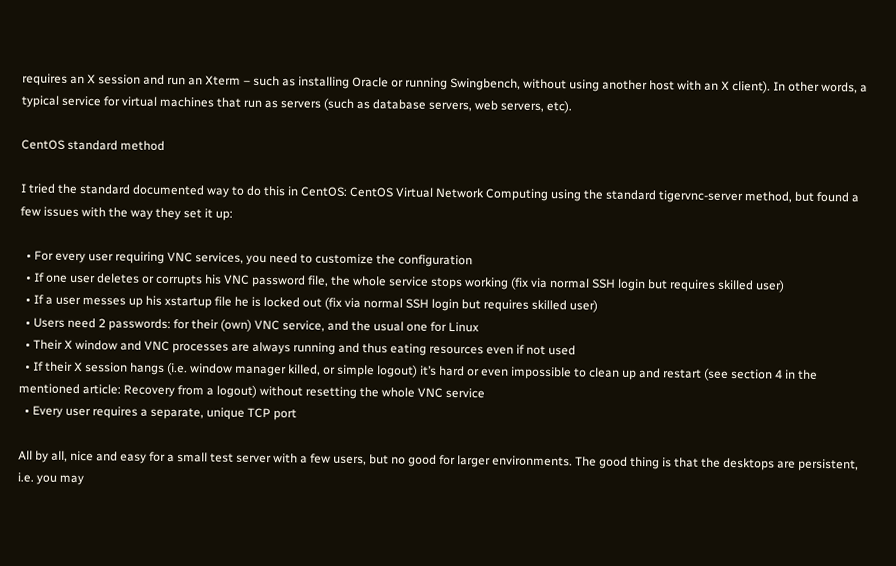requires an X session and run an Xterm – such as installing Oracle or running Swingbench, without using another host with an X client). In other words, a typical service for virtual machines that run as servers (such as database servers, web servers, etc).

CentOS standard method

I tried the standard documented way to do this in CentOS: CentOS Virtual Network Computing using the standard tigervnc-server method, but found a few issues with the way they set it up:

  • For every user requiring VNC services, you need to customize the configuration
  • If one user deletes or corrupts his VNC password file, the whole service stops working (fix via normal SSH login but requires skilled user)
  • If a user messes up his xstartup file he is locked out (fix via normal SSH login but requires skilled user)
  • Users need 2 passwords: for their (own) VNC service, and the usual one for Linux
  • Their X window and VNC processes are always running and thus eating resources even if not used
  • If their X session hangs (i.e. window manager killed, or simple logout) it’s hard or even impossible to clean up and restart (see section 4 in the mentioned article: Recovery from a logout) without resetting the whole VNC service
  • Every user requires a separate, unique TCP port

All by all, nice and easy for a small test server with a few users, but no good for larger environments. The good thing is that the desktops are persistent, i.e. you may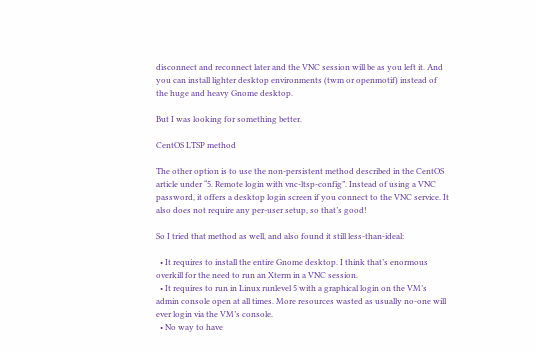disconnect and reconnect later and the VNC session will be as you left it. And you can install lighter desktop environments (twm or openmotif) instead of the huge and heavy Gnome desktop.

But I was looking for something better.

CentOS LTSP method

The other option is to use the non-persistent method described in the CentOS article under “5. Remote login with vnc-ltsp-config”. Instead of using a VNC password, it offers a desktop login screen if you connect to the VNC service. It also does not require any per-user setup, so that’s good!

So I tried that method as well, and also found it still less-than-ideal:

  • It requires to install the entire Gnome desktop. I think that’s enormous overkill for the need to run an Xterm in a VNC session.
  • It requires to run in Linux runlevel 5 with a graphical login on the VM’s admin console open at all times. More resources wasted as usually no-one will ever login via the VM’s console.
  • No way to have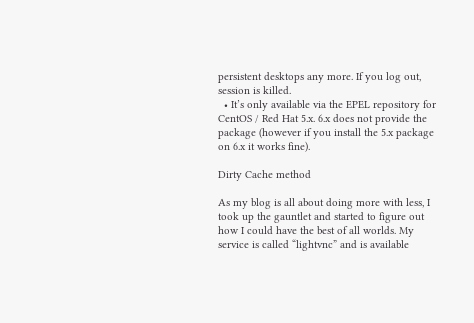persistent desktops any more. If you log out, session is killed.
  • It’s only available via the EPEL repository for CentOS / Red Hat 5.x. 6.x does not provide the package (however if you install the 5.x package on 6.x it works fine).

Dirty Cache method

As my blog is all about doing more with less, I took up the gauntlet and started to figure out how I could have the best of all worlds. My service is called “lightvnc” and is available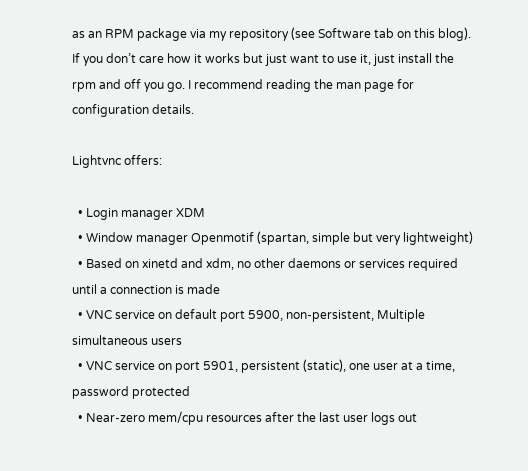as an RPM package via my repository (see Software tab on this blog). If you don’t care how it works but just want to use it, just install the rpm and off you go. I recommend reading the man page for configuration details.

Lightvnc offers:

  • Login manager XDM
  • Window manager Openmotif (spartan, simple but very lightweight)
  • Based on xinetd and xdm, no other daemons or services required until a connection is made
  • VNC service on default port 5900, non-persistent, Multiple simultaneous users
  • VNC service on port 5901, persistent (static), one user at a time, password protected
  • Near-zero mem/cpu resources after the last user logs out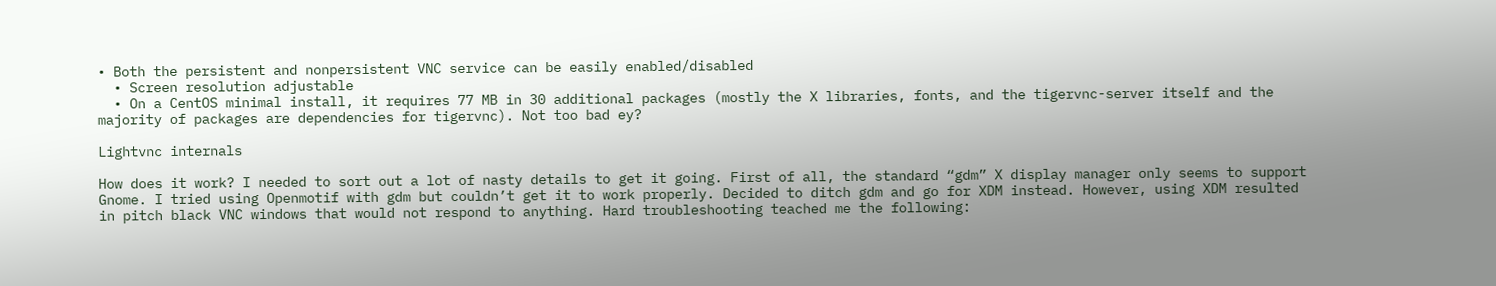• Both the persistent and nonpersistent VNC service can be easily enabled/disabled
  • Screen resolution adjustable
  • On a CentOS minimal install, it requires 77 MB in 30 additional packages (mostly the X libraries, fonts, and the tigervnc-server itself and the majority of packages are dependencies for tigervnc). Not too bad ey?

Lightvnc internals

How does it work? I needed to sort out a lot of nasty details to get it going. First of all, the standard “gdm” X display manager only seems to support Gnome. I tried using Openmotif with gdm but couldn’t get it to work properly. Decided to ditch gdm and go for XDM instead. However, using XDM resulted in pitch black VNC windows that would not respond to anything. Hard troubleshooting teached me the following: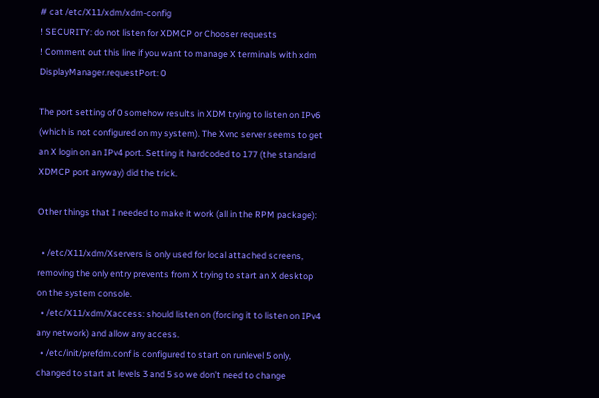# cat /etc/X11/xdm/xdm-config
! SECURITY: do not listen for XDMCP or Chooser requests
! Comment out this line if you want to manage X terminals with xdm
DisplayManager.requestPort: 0

The port setting of 0 somehow results in XDM trying to listen on IPv6 (which is not configured on my system). The Xvnc server seems to get an X login on an IPv4 port. Setting it hardcoded to 177 (the standard XDMCP port anyway) did the trick.

Other things that I needed to make it work (all in the RPM package):

  • /etc/X11/xdm/Xservers is only used for local attached screens, removing the only entry prevents from X trying to start an X desktop on the system console.
  • /etc/X11/xdm/Xaccess: should listen on (forcing it to listen on IPv4 any network) and allow any access.
  • /etc/init/prefdm.conf is configured to start on runlevel 5 only, changed to start at levels 3 and 5 so we don’t need to change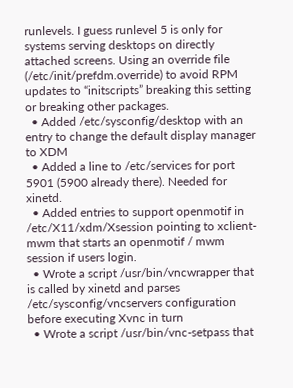runlevels. I guess runlevel 5 is only for systems serving desktops on directly attached screens. Using an override file (/etc/init/prefdm.override) to avoid RPM updates to “initscripts” breaking this setting or breaking other packages.
  • Added /etc/sysconfig/desktop with an entry to change the default display manager to XDM
  • Added a line to /etc/services for port 5901 (5900 already there). Needed for xinetd.
  • Added entries to support openmotif in /etc/X11/xdm/Xsession pointing to xclient-mwm that starts an openmotif / mwm session if users login.
  • Wrote a script /usr/bin/vncwrapper that is called by xinetd and parses /etc/sysconfig/vncservers configuration before executing Xvnc in turn
  • Wrote a script /usr/bin/vnc-setpass that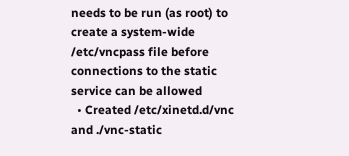needs to be run (as root) to create a system-wide /etc/vncpass file before connections to the static service can be allowed
  • Created /etc/xinetd.d/vnc and ./vnc-static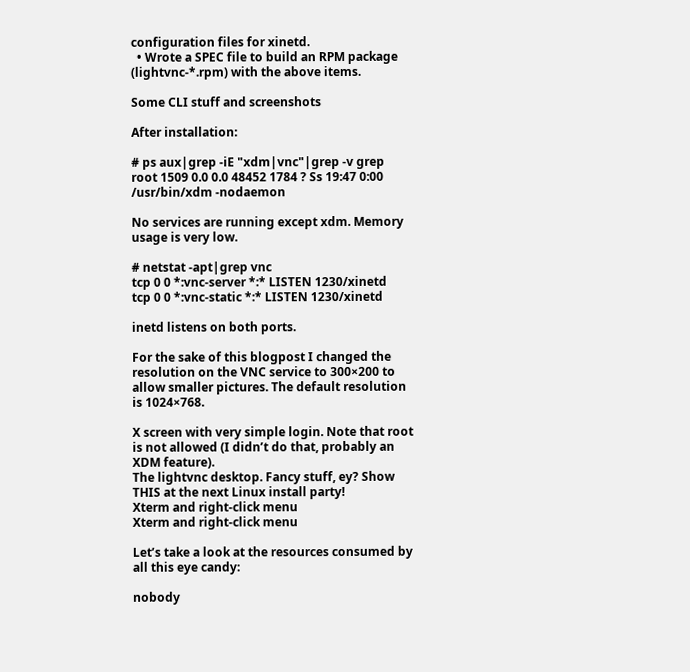configuration files for xinetd.
  • Wrote a SPEC file to build an RPM package (lightvnc-*.rpm) with the above items.

Some CLI stuff and screenshots

After installation:

# ps aux|grep -iE "xdm|vnc"|grep -v grep
root 1509 0.0 0.0 48452 1784 ? Ss 19:47 0:00 /usr/bin/xdm -nodaemon

No services are running except xdm. Memory usage is very low.

# netstat -apt|grep vnc
tcp 0 0 *:vnc-server *:* LISTEN 1230/xinetd
tcp 0 0 *:vnc-static *:* LISTEN 1230/xinetd

inetd listens on both ports.

For the sake of this blogpost I changed the resolution on the VNC service to 300×200 to allow smaller pictures. The default resolution is 1024×768.

X screen with very simple login. Note that root is not allowed (I didn’t do that, probably an XDM feature).
The lightvnc desktop. Fancy stuff, ey? Show THIS at the next Linux install party!
Xterm and right-click menu
Xterm and right-click menu

Let’s take a look at the resources consumed by all this eye candy:

nobody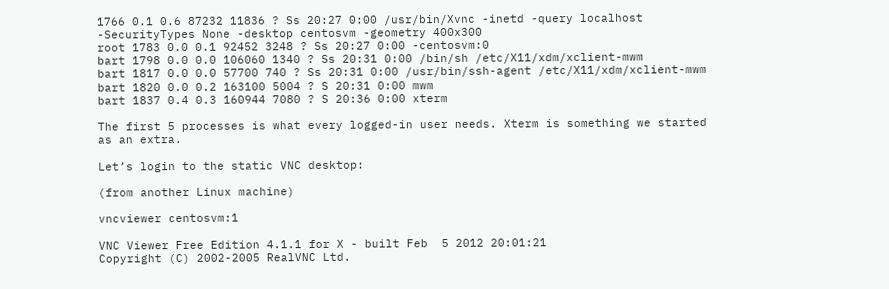1766 0.1 0.6 87232 11836 ? Ss 20:27 0:00 /usr/bin/Xvnc -inetd -query localhost -SecurityTypes None -desktop centosvm -geometry 400x300
root 1783 0.0 0.1 92452 3248 ? Ss 20:27 0:00 -centosvm:0
bart 1798 0.0 0.0 106060 1340 ? Ss 20:31 0:00 /bin/sh /etc/X11/xdm/xclient-mwm
bart 1817 0.0 0.0 57700 740 ? Ss 20:31 0:00 /usr/bin/ssh-agent /etc/X11/xdm/xclient-mwm
bart 1820 0.0 0.2 163100 5004 ? S 20:31 0:00 mwm
bart 1837 0.4 0.3 160944 7080 ? S 20:36 0:00 xterm

The first 5 processes is what every logged-in user needs. Xterm is something we started as an extra.

Let’s login to the static VNC desktop:

(from another Linux machine)

vncviewer centosvm:1

VNC Viewer Free Edition 4.1.1 for X - built Feb  5 2012 20:01:21
Copyright (C) 2002-2005 RealVNC Ltd.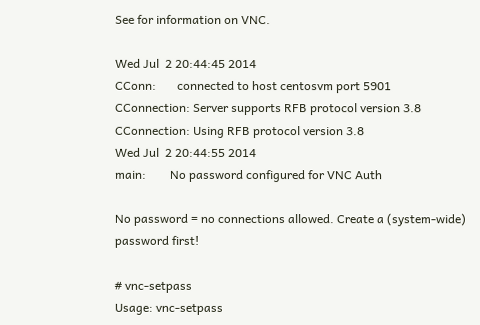See for information on VNC.

Wed Jul  2 20:44:45 2014
CConn:       connected to host centosvm port 5901
CConnection: Server supports RFB protocol version 3.8
CConnection: Using RFB protocol version 3.8
Wed Jul  2 20:44:55 2014
main:        No password configured for VNC Auth

No password = no connections allowed. Create a (system-wide) password first!

# vnc-setpass
Usage: vnc-setpass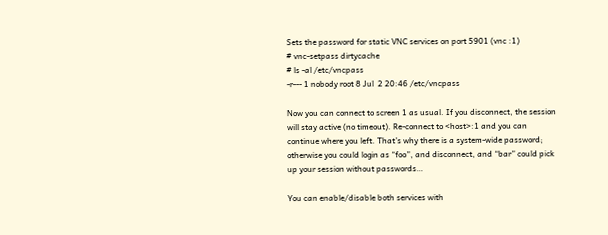Sets the password for static VNC services on port 5901 (vnc :1)
# vnc-setpass dirtycache
# ls -al /etc/vncpass
-r--- 1 nobody root 8 Jul  2 20:46 /etc/vncpass

Now you can connect to screen 1 as usual. If you disconnect, the session will stay active (no timeout). Re-connect to <host>:1 and you can continue where you left. That’s why there is a system-wide password; otherwise you could login as “foo”, and disconnect, and “bar” could pick up your session without passwords…

You can enable/disable both services with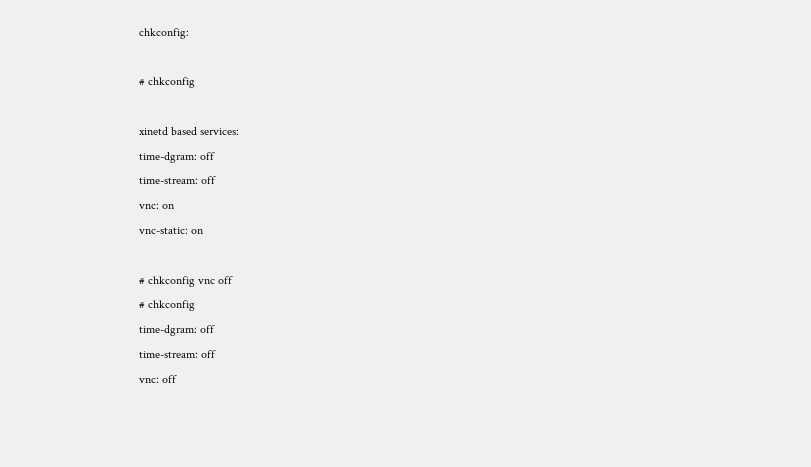chkconfig:

# chkconfig

xinetd based services:
time-dgram: off
time-stream: off
vnc: on
vnc-static: on

# chkconfig vnc off
# chkconfig
time-dgram: off
time-stream: off
vnc: off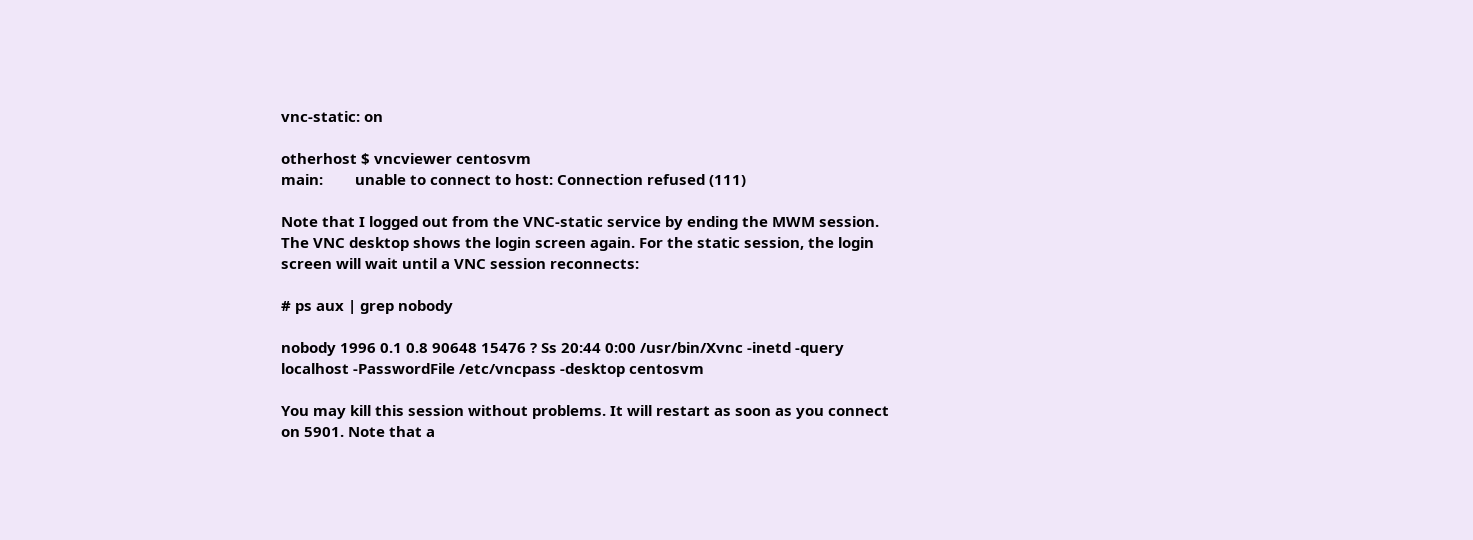vnc-static: on

otherhost $ vncviewer centosvm
main:        unable to connect to host: Connection refused (111)

Note that I logged out from the VNC-static service by ending the MWM session. The VNC desktop shows the login screen again. For the static session, the login screen will wait until a VNC session reconnects:

# ps aux | grep nobody

nobody 1996 0.1 0.8 90648 15476 ? Ss 20:44 0:00 /usr/bin/Xvnc -inetd -query localhost -PasswordFile /etc/vncpass -desktop centosvm

You may kill this session without problems. It will restart as soon as you connect on 5901. Note that a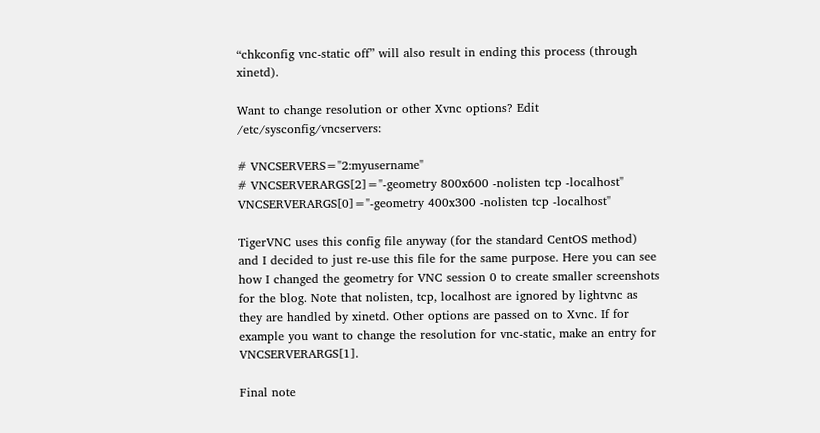“chkconfig vnc-static off” will also result in ending this process (through xinetd).

Want to change resolution or other Xvnc options? Edit /etc/sysconfig/vncservers:

# VNCSERVERS="2:myusername"
# VNCSERVERARGS[2]="-geometry 800x600 -nolisten tcp -localhost"
VNCSERVERARGS[0]="-geometry 400x300 -nolisten tcp -localhost"

TigerVNC uses this config file anyway (for the standard CentOS method) and I decided to just re-use this file for the same purpose. Here you can see how I changed the geometry for VNC session 0 to create smaller screenshots for the blog. Note that nolisten, tcp, localhost are ignored by lightvnc as they are handled by xinetd. Other options are passed on to Xvnc. If for example you want to change the resolution for vnc-static, make an entry for VNCSERVERARGS[1].

Final note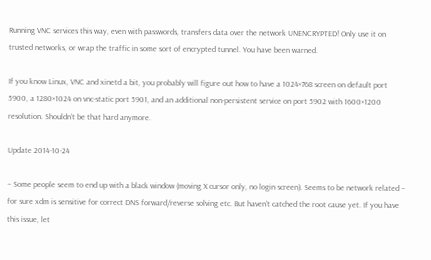Running VNC services this way, even with passwords, transfers data over the network UNENCRYPTED! Only use it on trusted networks, or wrap the traffic in some sort of encrypted tunnel. You have been warned.

If you know Linux, VNC and xinetd a bit, you probably will figure out how to have a 1024×768 screen on default port 5900, a 1280×1024 on vnc-static port 5901, and an additional non-persistent service on port 5902 with 1600×1200 resolution. Shouldn’t be that hard anymore.

Update 2014-10-24

– Some people seem to end up with a black window (moving X cursor only, no login screen). Seems to be network related – for sure xdm is sensitive for correct DNS forward/reverse solving etc. But haven’t catched the root cause yet. If you have this issue, let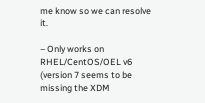me know so we can resolve it.

– Only works on RHEL/CentOS/OEL v6 (version 7 seems to be missing the XDM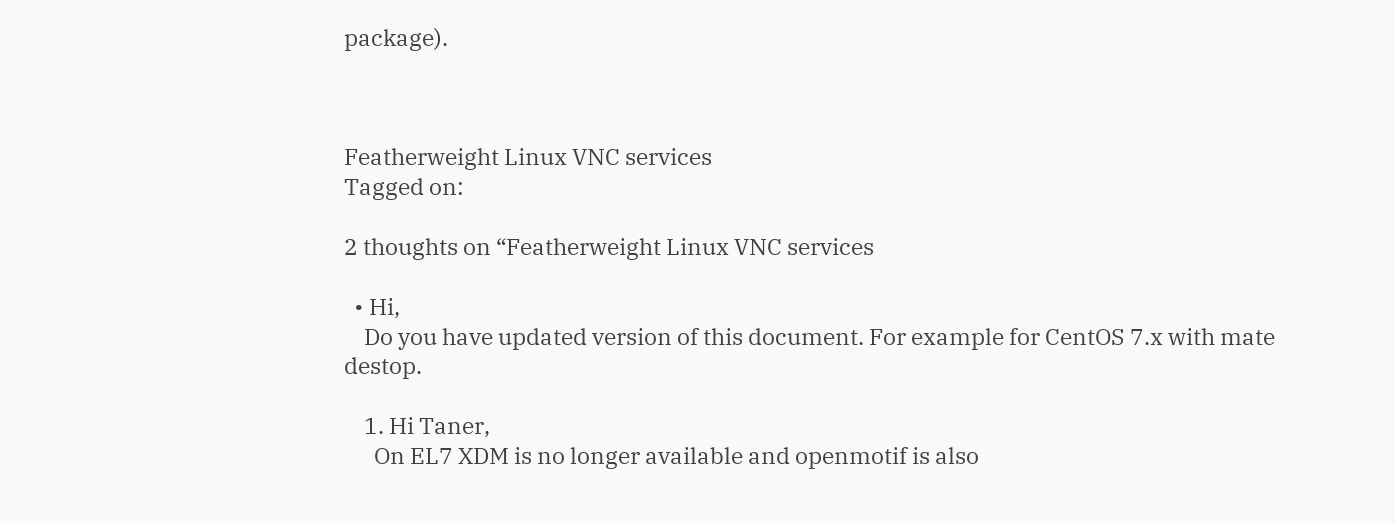package).



Featherweight Linux VNC services
Tagged on:

2 thoughts on “Featherweight Linux VNC services

  • Hi,
    Do you have updated version of this document. For example for CentOS 7.x with mate destop.

    1. Hi Taner,
      On EL7 XDM is no longer available and openmotif is also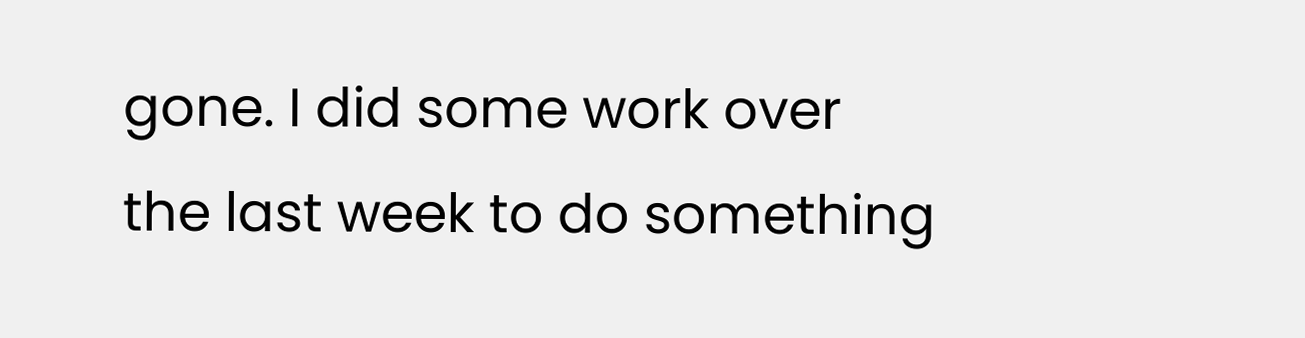gone. I did some work over the last week to do something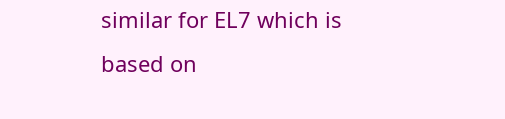similar for EL7 which is based on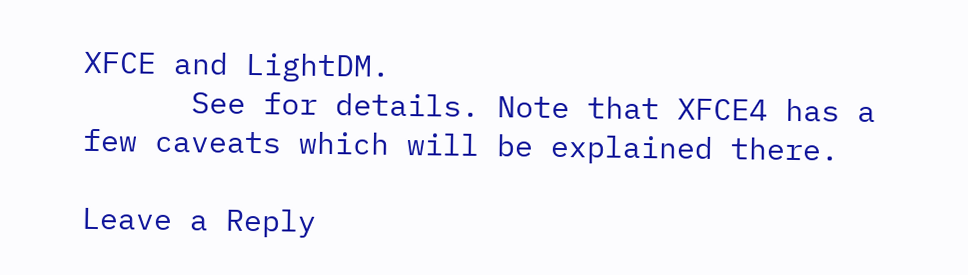XFCE and LightDM.
      See for details. Note that XFCE4 has a few caveats which will be explained there.

Leave a Reply